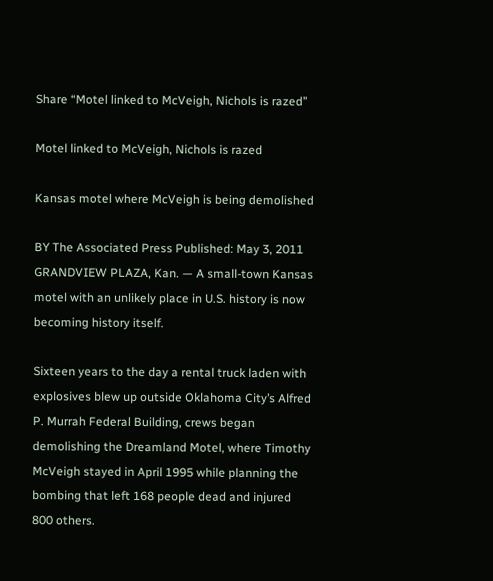Share “Motel linked to McVeigh, Nichols is razed”

Motel linked to McVeigh, Nichols is razed

Kansas motel where McVeigh is being demolished

BY The Associated Press Published: May 3, 2011
GRANDVIEW PLAZA, Kan. — A small-town Kansas motel with an unlikely place in U.S. history is now becoming history itself.

Sixteen years to the day a rental truck laden with explosives blew up outside Oklahoma City’s Alfred P. Murrah Federal Building, crews began demolishing the Dreamland Motel, where Timothy McVeigh stayed in April 1995 while planning the bombing that left 168 people dead and injured 800 others.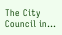The City Council in...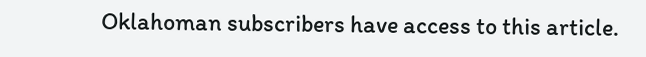Oklahoman subscribers have access to this article.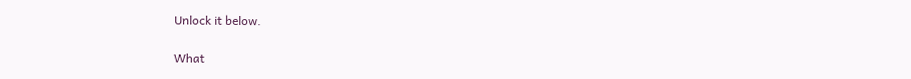Unlock it below.

What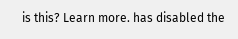is this? Learn more. has disabled the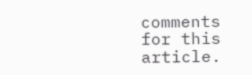comments for this article.